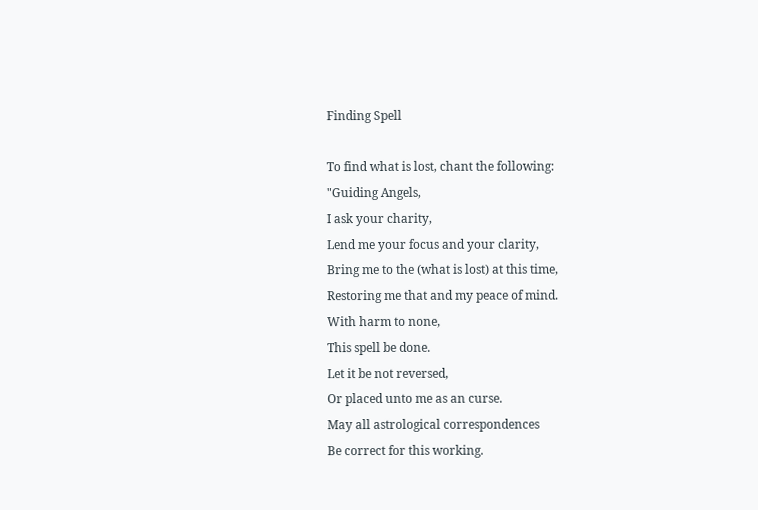Finding Spell

To find what is lost, chant the following:
"Guiding Angels,
I ask your charity,
Lend me your focus and your clarity,
Bring me to the (what is lost) at this time,
Restoring me that and my peace of mind.
With harm to none,
This spell be done.
Let it be not reversed,
Or placed unto me as an curse.
May all astrological correspondences
Be correct for this working.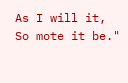As I will it,
So mote it be."